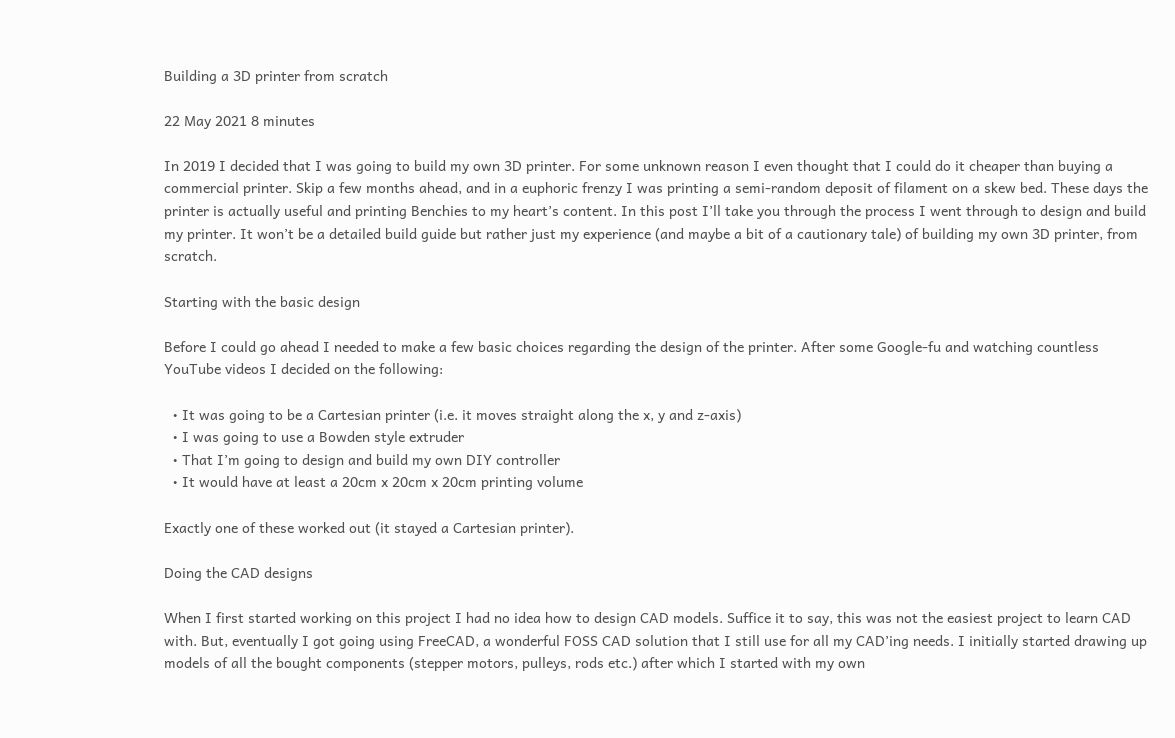Building a 3D printer from scratch

22 May 2021 8 minutes

In 2019 I decided that I was going to build my own 3D printer. For some unknown reason I even thought that I could do it cheaper than buying a commercial printer. Skip a few months ahead, and in a euphoric frenzy I was printing a semi-random deposit of filament on a skew bed. These days the printer is actually useful and printing Benchies to my heart’s content. In this post I’ll take you through the process I went through to design and build my printer. It won’t be a detailed build guide but rather just my experience (and maybe a bit of a cautionary tale) of building my own 3D printer, from scratch.

Starting with the basic design

Before I could go ahead I needed to make a few basic choices regarding the design of the printer. After some Google-fu and watching countless YouTube videos I decided on the following:

  • It was going to be a Cartesian printer (i.e. it moves straight along the x, y and z-axis)
  • I was going to use a Bowden style extruder
  • That I’m going to design and build my own DIY controller
  • It would have at least a 20cm x 20cm x 20cm printing volume

Exactly one of these worked out (it stayed a Cartesian printer).

Doing the CAD designs

When I first started working on this project I had no idea how to design CAD models. Suffice it to say, this was not the easiest project to learn CAD with. But, eventually I got going using FreeCAD, a wonderful FOSS CAD solution that I still use for all my CAD’ing needs. I initially started drawing up models of all the bought components (stepper motors, pulleys, rods etc.) after which I started with my own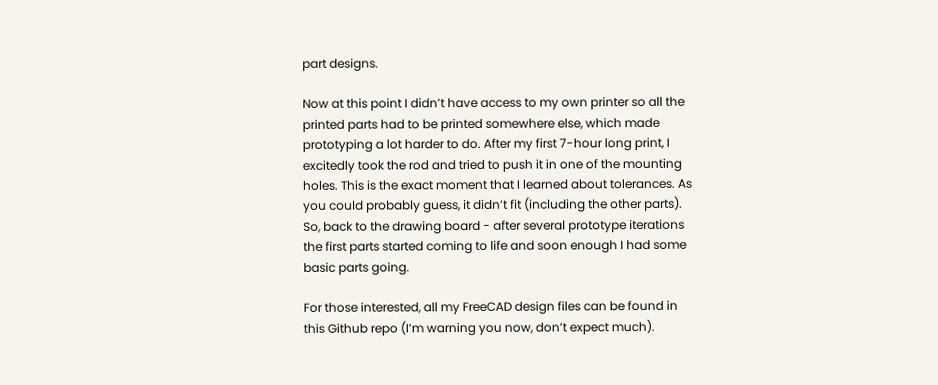part designs.

Now at this point I didn’t have access to my own printer so all the printed parts had to be printed somewhere else, which made prototyping a lot harder to do. After my first 7-hour long print, I excitedly took the rod and tried to push it in one of the mounting holes. This is the exact moment that I learned about tolerances. As you could probably guess, it didn’t fit (including the other parts). So, back to the drawing board - after several prototype iterations the first parts started coming to life and soon enough I had some basic parts going.

For those interested, all my FreeCAD design files can be found in this Github repo (I’m warning you now, don’t expect much).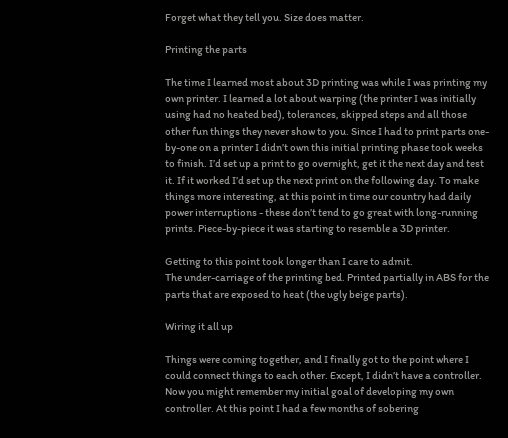Forget what they tell you. Size does matter.

Printing the parts

The time I learned most about 3D printing was while I was printing my own printer. I learned a lot about warping (the printer I was initially using had no heated bed), tolerances, skipped steps and all those other fun things they never show to you. Since I had to print parts one-by-one on a printer I didn’t own this initial printing phase took weeks to finish. I’d set up a print to go overnight, get it the next day and test it. If it worked I’d set up the next print on the following day. To make things more interesting, at this point in time our country had daily power interruptions - these don’t tend to go great with long-running prints. Piece-by-piece it was starting to resemble a 3D printer.

Getting to this point took longer than I care to admit.
The under-carriage of the printing bed. Printed partially in ABS for the parts that are exposed to heat (the ugly beige parts).

Wiring it all up

Things were coming together, and I finally got to the point where I could connect things to each other. Except, I didn’t have a controller. Now you might remember my initial goal of developing my own controller. At this point I had a few months of sobering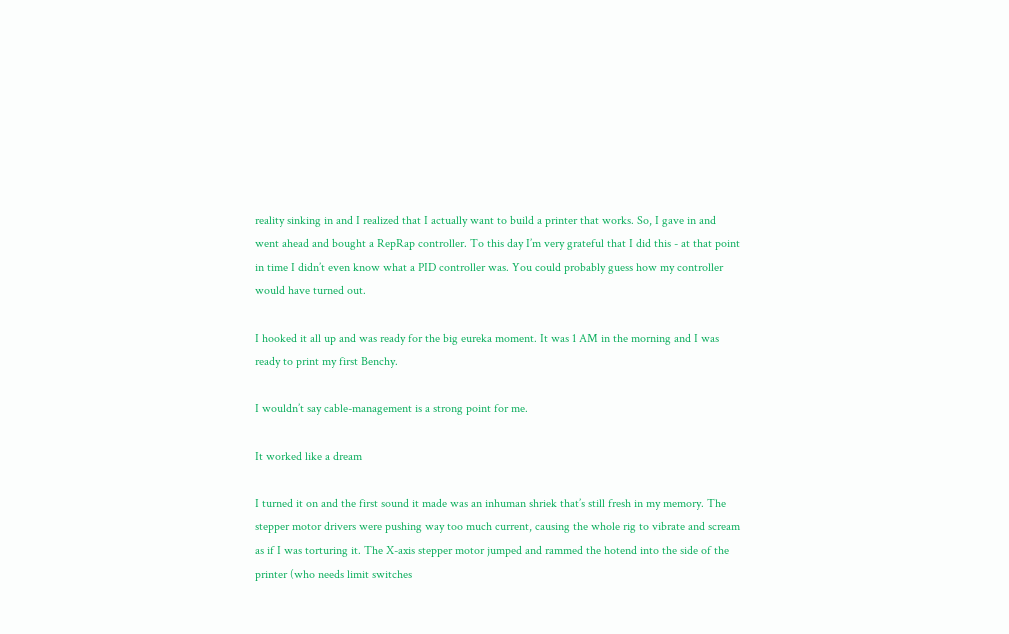reality sinking in and I realized that I actually want to build a printer that works. So, I gave in and went ahead and bought a RepRap controller. To this day I’m very grateful that I did this - at that point in time I didn’t even know what a PID controller was. You could probably guess how my controller would have turned out.

I hooked it all up and was ready for the big eureka moment. It was 1 AM in the morning and I was ready to print my first Benchy.

I wouldn’t say cable-management is a strong point for me.

It worked like a dream

I turned it on and the first sound it made was an inhuman shriek that’s still fresh in my memory. The stepper motor drivers were pushing way too much current, causing the whole rig to vibrate and scream as if I was torturing it. The X-axis stepper motor jumped and rammed the hotend into the side of the printer (who needs limit switches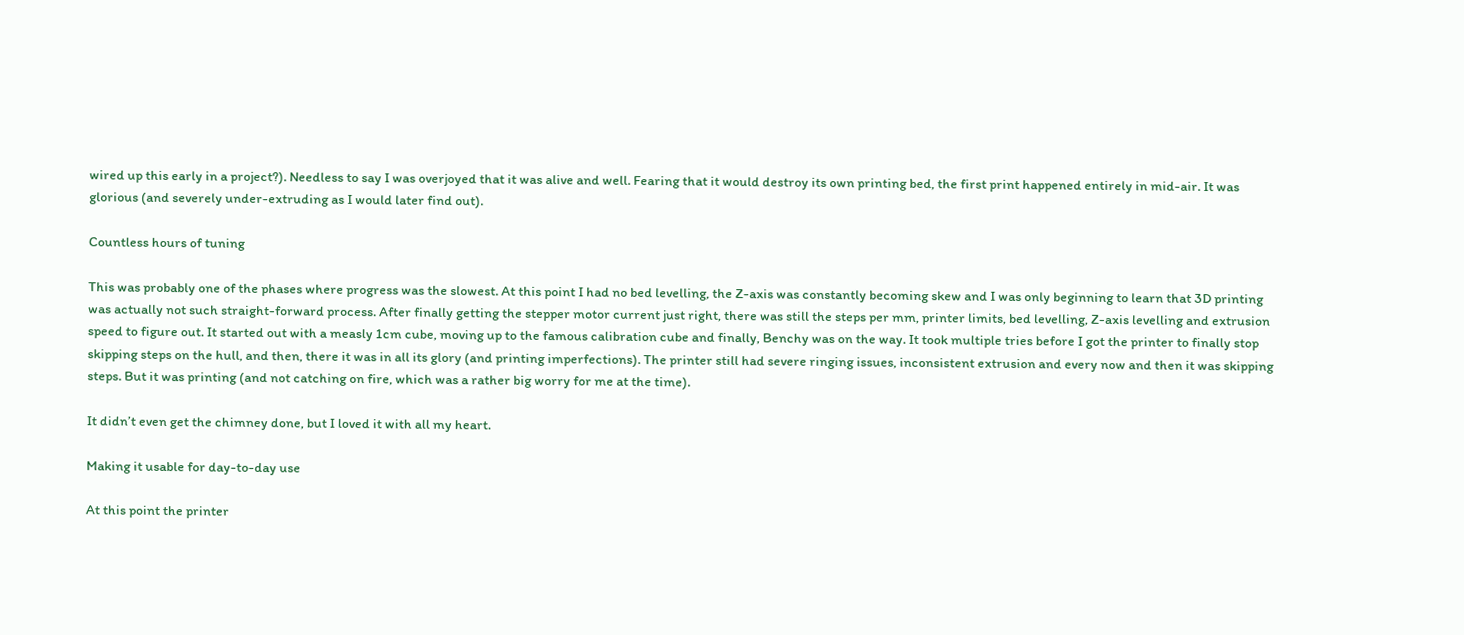wired up this early in a project?). Needless to say I was overjoyed that it was alive and well. Fearing that it would destroy its own printing bed, the first print happened entirely in mid-air. It was glorious (and severely under-extruding as I would later find out).

Countless hours of tuning

This was probably one of the phases where progress was the slowest. At this point I had no bed levelling, the Z-axis was constantly becoming skew and I was only beginning to learn that 3D printing was actually not such straight-forward process. After finally getting the stepper motor current just right, there was still the steps per mm, printer limits, bed levelling, Z-axis levelling and extrusion speed to figure out. It started out with a measly 1cm cube, moving up to the famous calibration cube and finally, Benchy was on the way. It took multiple tries before I got the printer to finally stop skipping steps on the hull, and then, there it was in all its glory (and printing imperfections). The printer still had severe ringing issues, inconsistent extrusion and every now and then it was skipping steps. But it was printing (and not catching on fire, which was a rather big worry for me at the time).

It didn’t even get the chimney done, but I loved it with all my heart.

Making it usable for day-to-day use

At this point the printer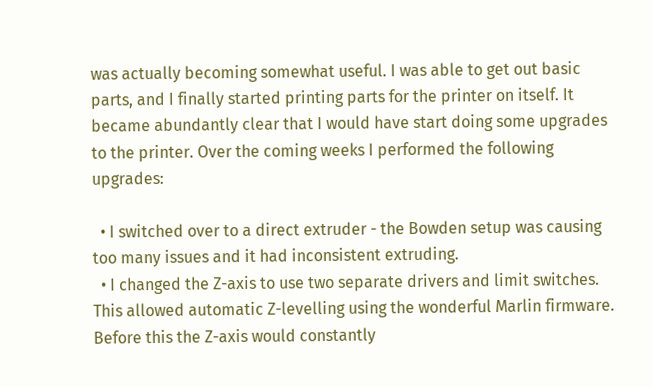was actually becoming somewhat useful. I was able to get out basic parts, and I finally started printing parts for the printer on itself. It became abundantly clear that I would have start doing some upgrades to the printer. Over the coming weeks I performed the following upgrades:

  • I switched over to a direct extruder - the Bowden setup was causing too many issues and it had inconsistent extruding.
  • I changed the Z-axis to use two separate drivers and limit switches. This allowed automatic Z-levelling using the wonderful Marlin firmware. Before this the Z-axis would constantly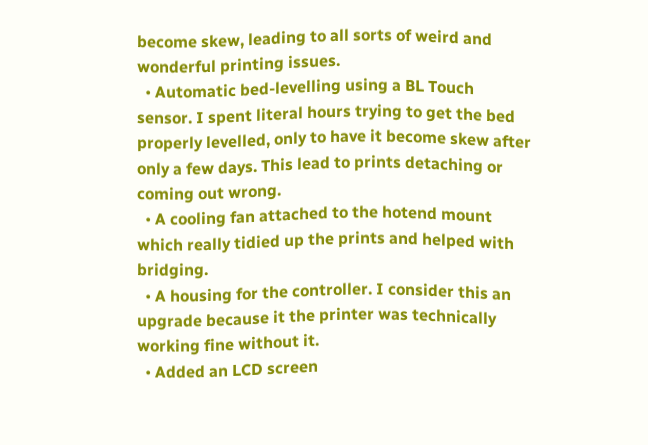become skew, leading to all sorts of weird and wonderful printing issues.
  • Automatic bed-levelling using a BL Touch sensor. I spent literal hours trying to get the bed properly levelled, only to have it become skew after only a few days. This lead to prints detaching or coming out wrong.
  • A cooling fan attached to the hotend mount which really tidied up the prints and helped with bridging.
  • A housing for the controller. I consider this an upgrade because it the printer was technically working fine without it.
  • Added an LCD screen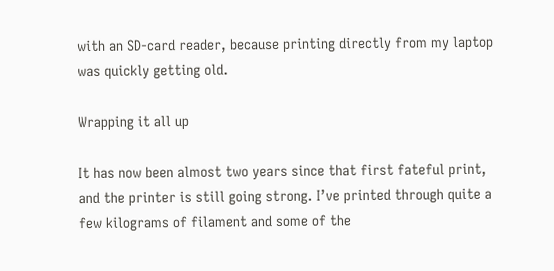with an SD-card reader, because printing directly from my laptop was quickly getting old.

Wrapping it all up

It has now been almost two years since that first fateful print, and the printer is still going strong. I’ve printed through quite a few kilograms of filament and some of the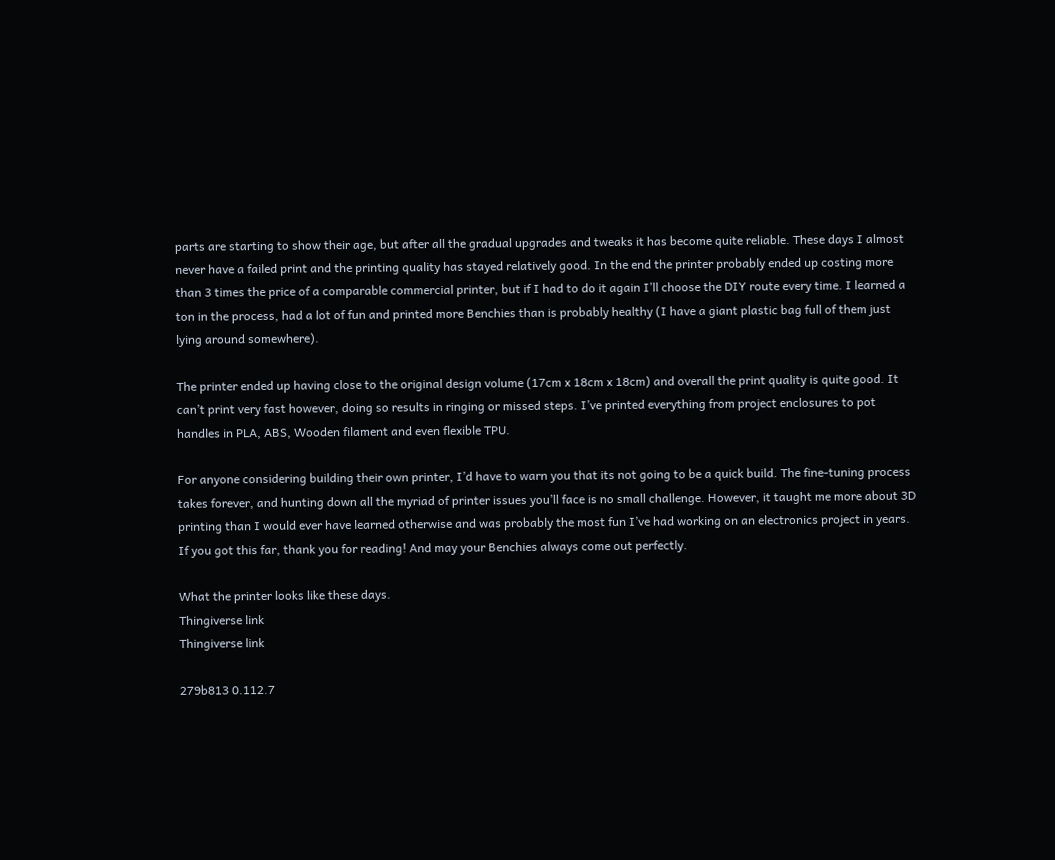parts are starting to show their age, but after all the gradual upgrades and tweaks it has become quite reliable. These days I almost never have a failed print and the printing quality has stayed relatively good. In the end the printer probably ended up costing more than 3 times the price of a comparable commercial printer, but if I had to do it again I’ll choose the DIY route every time. I learned a ton in the process, had a lot of fun and printed more Benchies than is probably healthy (I have a giant plastic bag full of them just lying around somewhere).

The printer ended up having close to the original design volume (17cm x 18cm x 18cm) and overall the print quality is quite good. It can’t print very fast however, doing so results in ringing or missed steps. I’ve printed everything from project enclosures to pot handles in PLA, ABS, Wooden filament and even flexible TPU.

For anyone considering building their own printer, I’d have to warn you that its not going to be a quick build. The fine-tuning process takes forever, and hunting down all the myriad of printer issues you’ll face is no small challenge. However, it taught me more about 3D printing than I would ever have learned otherwise and was probably the most fun I’ve had working on an electronics project in years. If you got this far, thank you for reading! And may your Benchies always come out perfectly.

What the printer looks like these days.
Thingiverse link
Thingiverse link

279b813 0.112.7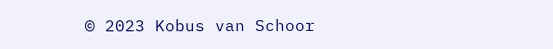© 2023 Kobus van Schoor